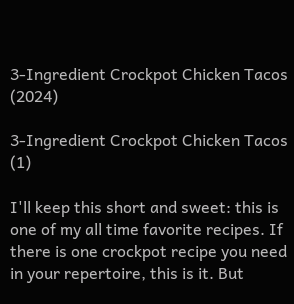3-Ingredient Crockpot Chicken Tacos (2024)

3-Ingredient Crockpot Chicken Tacos (1)

I'll keep this short and sweet: this is one of my all time favorite recipes. If there is one crockpot recipe you need in your repertoire, this is it. But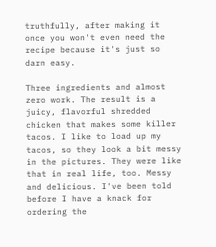truthfully, after making it once you won't even need the recipe because it's just so darn easy.

Three ingredients and almost zero work. The result is a juicy, flavorful shredded chicken that makes some killer tacos. I like to load up my tacos, so they look a bit messy in the pictures. They were like that in real life, too. Messy and delicious. I've been told before I have a knack for ordering the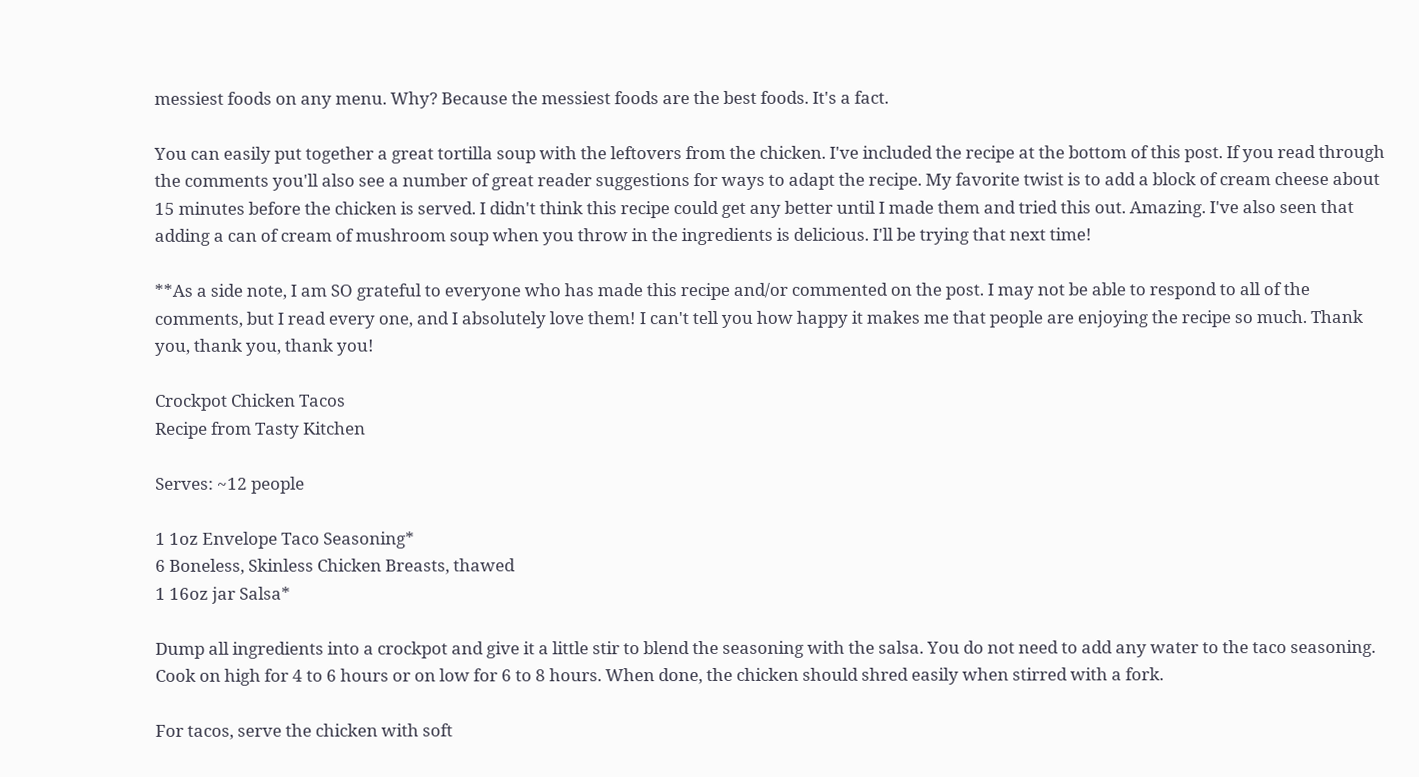messiest foods on any menu. Why? Because the messiest foods are the best foods. It's a fact.

You can easily put together a great tortilla soup with the leftovers from the chicken. I've included the recipe at the bottom of this post. If you read through the comments you'll also see a number of great reader suggestions for ways to adapt the recipe. My favorite twist is to add a block of cream cheese about 15 minutes before the chicken is served. I didn't think this recipe could get any better until I made them and tried this out. Amazing. I've also seen that adding a can of cream of mushroom soup when you throw in the ingredients is delicious. I'll be trying that next time!

**As a side note, I am SO grateful to everyone who has made this recipe and/or commented on the post. I may not be able to respond to all of the comments, but I read every one, and I absolutely love them! I can't tell you how happy it makes me that people are enjoying the recipe so much. Thank you, thank you, thank you!

Crockpot Chicken Tacos
Recipe from Tasty Kitchen

Serves: ~12 people

1 1oz Envelope Taco Seasoning*
6 Boneless, Skinless Chicken Breasts, thawed
1 16oz jar Salsa*

Dump all ingredients into a crockpot and give it a little stir to blend the seasoning with the salsa. You do not need to add any water to the taco seasoning. Cook on high for 4 to 6 hours or on low for 6 to 8 hours. When done, the chicken should shred easily when stirred with a fork.

For tacos, serve the chicken with soft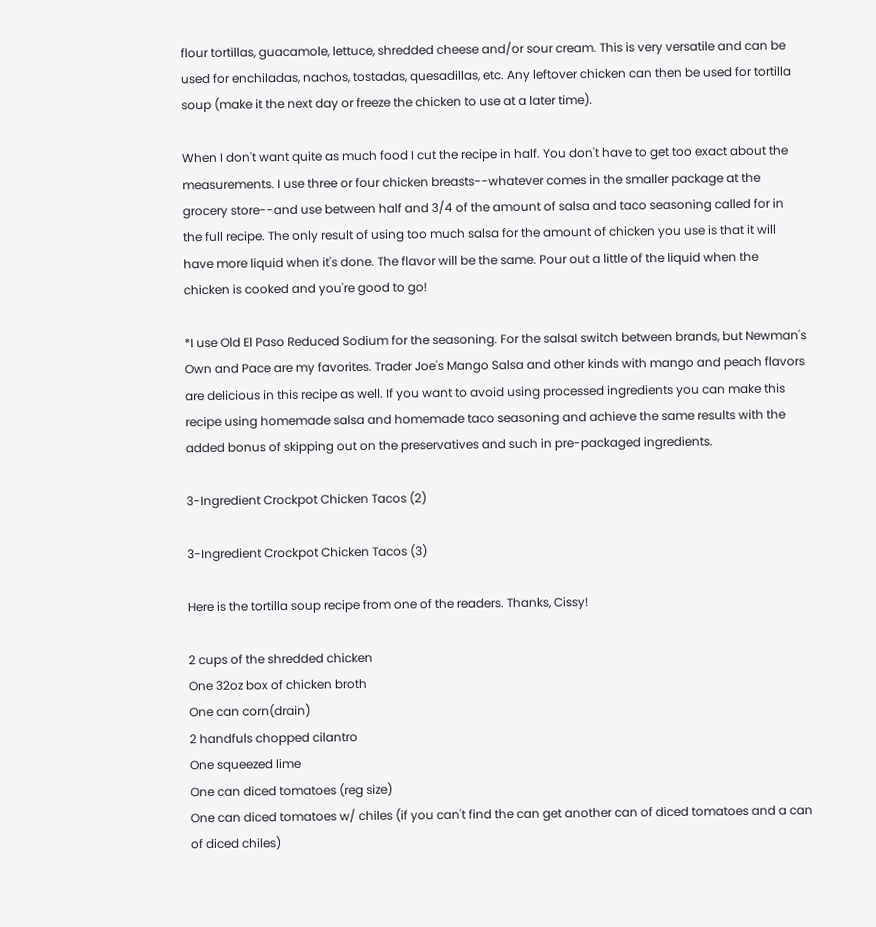flour tortillas, guacamole, lettuce, shredded cheese and/or sour cream. This is very versatile and can be used for enchiladas, nachos, tostadas, quesadillas, etc. Any leftover chicken can then be used for tortilla soup (make it the next day or freeze the chicken to use at a later time).

When I don't want quite as much food I cut the recipe in half. You don't have to get too exact about the measurements. I use three or four chicken breasts--whatever comes in the smaller package at the grocery store--and use between half and 3/4 of the amount of salsa and taco seasoning called for in the full recipe. The only result of using too much salsa for the amount of chicken you use is that it will have more liquid when it's done. The flavor will be the same. Pour out a little of the liquid when the chicken is cooked and you're good to go!

*I use Old El Paso Reduced Sodium for the seasoning. For the salsaI switch between brands, but Newman's Own and Pace are my favorites. Trader Joe's Mango Salsa and other kinds with mango and peach flavors are delicious in this recipe as well. If you want to avoid using processed ingredients you can make this recipe using homemade salsa and homemade taco seasoning and achieve the same results with the added bonus of skipping out on the preservatives and such in pre-packaged ingredients.

3-Ingredient Crockpot Chicken Tacos (2)

3-Ingredient Crockpot Chicken Tacos (3)

Here is the tortilla soup recipe from one of the readers. Thanks, Cissy!

2 cups of the shredded chicken
One 32oz box of chicken broth
One can corn(drain)
2 handfuls chopped cilantro
One squeezed lime
One can diced tomatoes (reg size)
One can diced tomatoes w/ chiles (if you can't find the can get another can of diced tomatoes and a can of diced chiles)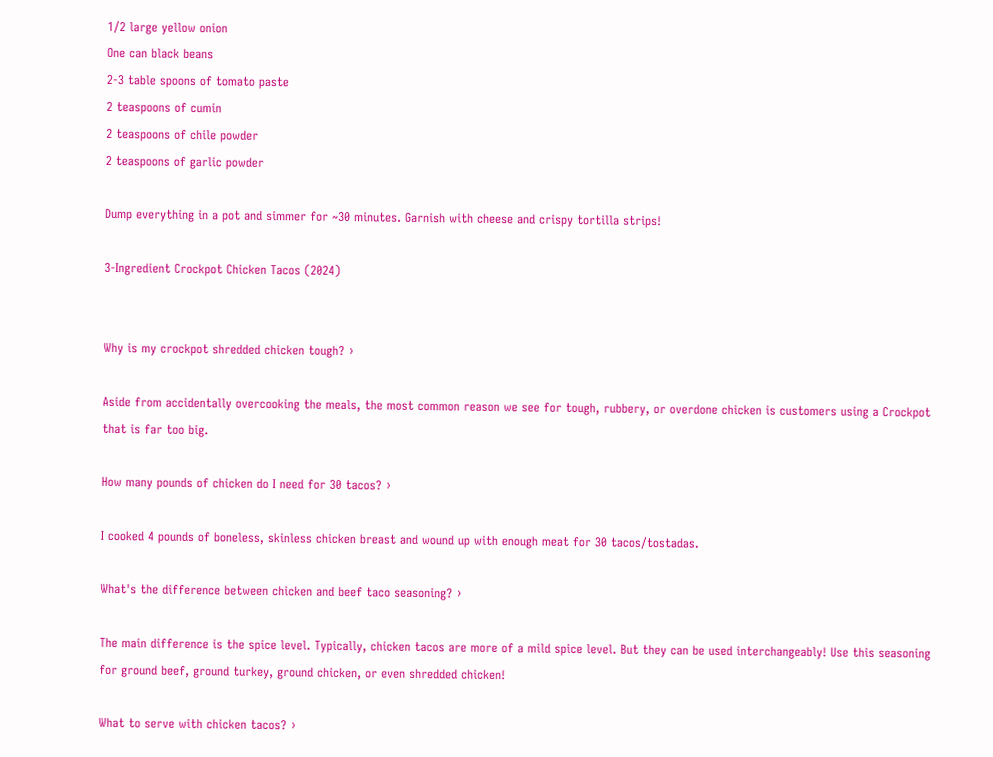1/2 large yellow onion
One can black beans
2-3 table spoons of tomato paste
2 teaspoons of cumin
2 teaspoons of chile powder
2 teaspoons of garlic powder

Dump everything in a pot and simmer for ~30 minutes. Garnish with cheese and crispy tortilla strips!

3-Ingredient Crockpot Chicken Tacos (2024)


Why is my crockpot shredded chicken tough? ›

Aside from accidentally overcooking the meals, the most common reason we see for tough, rubbery, or overdone chicken is customers using a Crockpot that is far too big.

How many pounds of chicken do I need for 30 tacos? ›

I cooked 4 pounds of boneless, skinless chicken breast and wound up with enough meat for 30 tacos/tostadas.

What's the difference between chicken and beef taco seasoning? ›

The main difference is the spice level. Typically, chicken tacos are more of a mild spice level. But they can be used interchangeably! Use this seasoning for ground beef, ground turkey, ground chicken, or even shredded chicken!

What to serve with chicken tacos? ›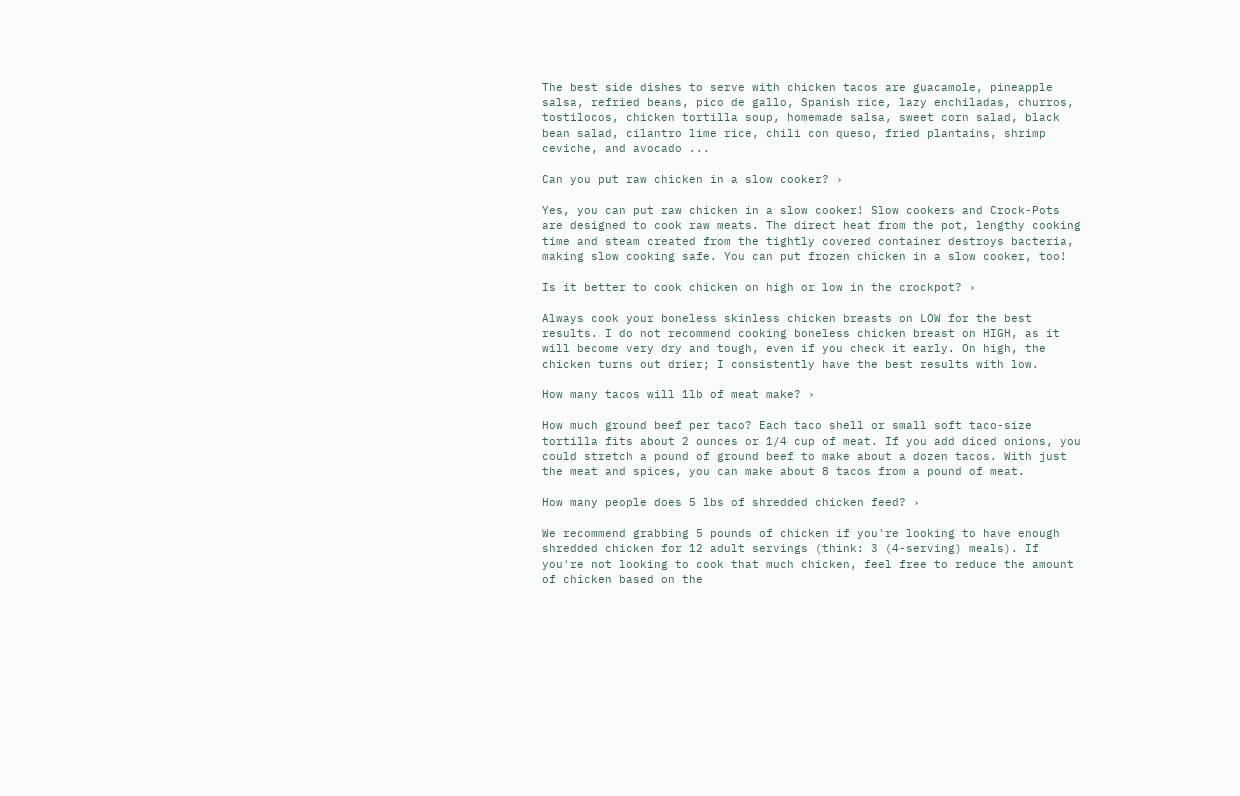The best side dishes to serve with chicken tacos are guacamole, pineapple salsa, refried beans, pico de gallo, Spanish rice, lazy enchiladas, churros, tostilocos, chicken tortilla soup, homemade salsa, sweet corn salad, black bean salad, cilantro lime rice, chili con queso, fried plantains, shrimp ceviche, and avocado ...

Can you put raw chicken in a slow cooker? ›

Yes, you can put raw chicken in a slow cooker! Slow cookers and Crock-Pots are designed to cook raw meats. The direct heat from the pot, lengthy cooking time and steam created from the tightly covered container destroys bacteria, making slow cooking safe. You can put frozen chicken in a slow cooker, too!

Is it better to cook chicken on high or low in the crockpot? ›

Always cook your boneless skinless chicken breasts on LOW for the best results. I do not recommend cooking boneless chicken breast on HIGH, as it will become very dry and tough, even if you check it early. On high, the chicken turns out drier; I consistently have the best results with low.

How many tacos will 1lb of meat make? ›

How much ground beef per taco? Each taco shell or small soft taco-size tortilla fits about 2 ounces or 1/4 cup of meat. If you add diced onions, you could stretch a pound of ground beef to make about a dozen tacos. With just the meat and spices, you can make about 8 tacos from a pound of meat.

How many people does 5 lbs of shredded chicken feed? ›

We recommend grabbing 5 pounds of chicken if you're looking to have enough shredded chicken for 12 adult servings (think: 3 (4-serving) meals). If you're not looking to cook that much chicken, feel free to reduce the amount of chicken based on the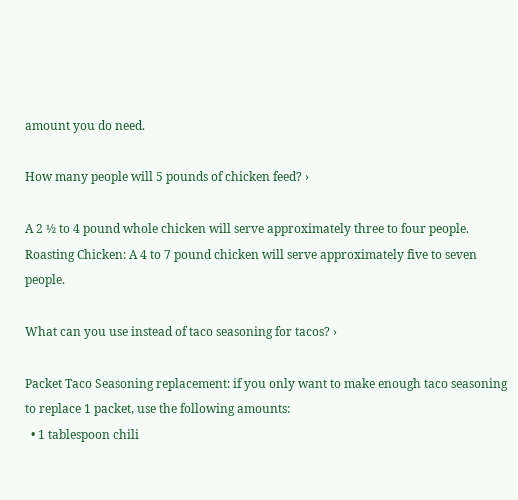amount you do need.

How many people will 5 pounds of chicken feed? ›

A 2 ½ to 4 pound whole chicken will serve approximately three to four people. Roasting Chicken: A 4 to 7 pound chicken will serve approximately five to seven people.

What can you use instead of taco seasoning for tacos? ›

Packet Taco Seasoning replacement: if you only want to make enough taco seasoning to replace 1 packet, use the following amounts:
  • 1 tablespoon chili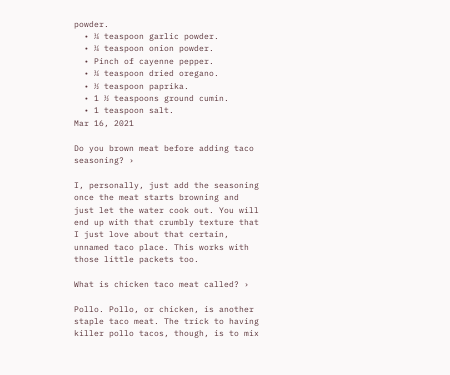powder.
  • ¼ teaspoon garlic powder.
  • ¼ teaspoon onion powder.
  • Pinch of cayenne pepper.
  • ¼ teaspoon dried oregano.
  • ½ teaspoon paprika.
  • 1 ½ teaspoons ground cumin.
  • 1 teaspoon salt.
Mar 16, 2021

Do you brown meat before adding taco seasoning? ›

I, personally, just add the seasoning once the meat starts browning and just let the water cook out. You will end up with that crumbly texture that I just love about that certain, unnamed taco place. This works with those little packets too.

What is chicken taco meat called? ›

Pollo. Pollo, or chicken, is another staple taco meat. The trick to having killer pollo tacos, though, is to mix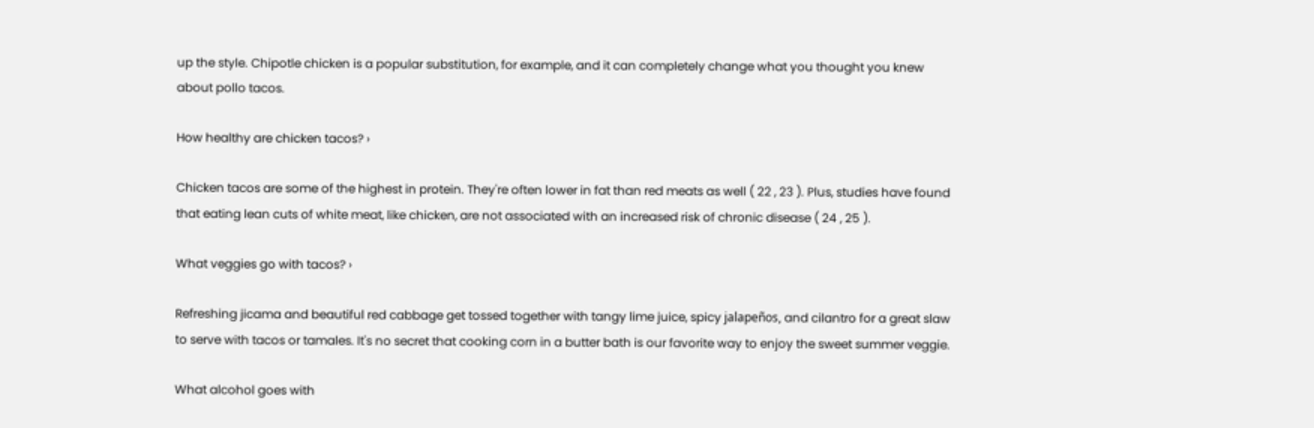up the style. Chipotle chicken is a popular substitution, for example, and it can completely change what you thought you knew about pollo tacos.

How healthy are chicken tacos? ›

Chicken tacos are some of the highest in protein. They're often lower in fat than red meats as well ( 22 , 23 ). Plus, studies have found that eating lean cuts of white meat, like chicken, are not associated with an increased risk of chronic disease ( 24 , 25 ).

What veggies go with tacos? ›

Refreshing jicama and beautiful red cabbage get tossed together with tangy lime juice, spicy jalapeños, and cilantro for a great slaw to serve with tacos or tamales. It's no secret that cooking corn in a butter bath is our favorite way to enjoy the sweet summer veggie.

What alcohol goes with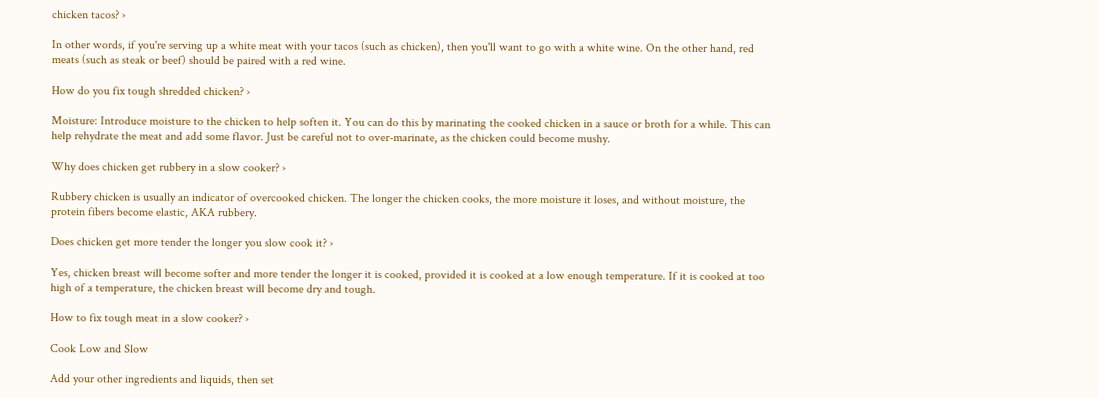chicken tacos? ›

In other words, if you're serving up a white meat with your tacos (such as chicken), then you'll want to go with a white wine. On the other hand, red meats (such as steak or beef) should be paired with a red wine.

How do you fix tough shredded chicken? ›

Moisture: Introduce moisture to the chicken to help soften it. You can do this by marinating the cooked chicken in a sauce or broth for a while. This can help rehydrate the meat and add some flavor. Just be careful not to over-marinate, as the chicken could become mushy.

Why does chicken get rubbery in a slow cooker? ›

Rubbery chicken is usually an indicator of overcooked chicken. The longer the chicken cooks, the more moisture it loses, and without moisture, the protein fibers become elastic, AKA rubbery.

Does chicken get more tender the longer you slow cook it? ›

Yes, chicken breast will become softer and more tender the longer it is cooked, provided it is cooked at a low enough temperature. If it is cooked at too high of a temperature, the chicken breast will become dry and tough.

How to fix tough meat in a slow cooker? ›

Cook Low and Slow

Add your other ingredients and liquids, then set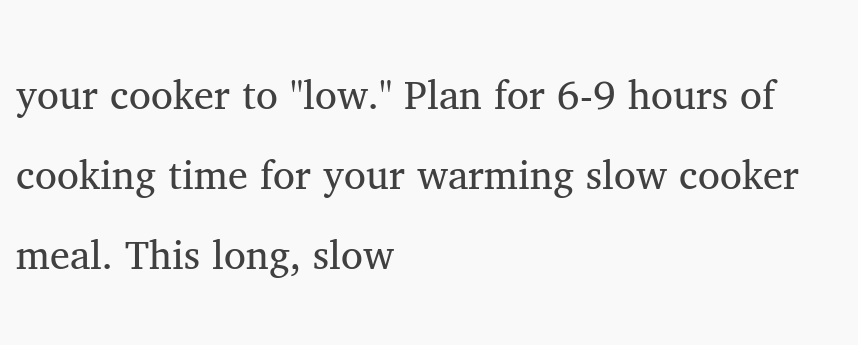your cooker to "low." Plan for 6-9 hours of cooking time for your warming slow cooker meal. This long, slow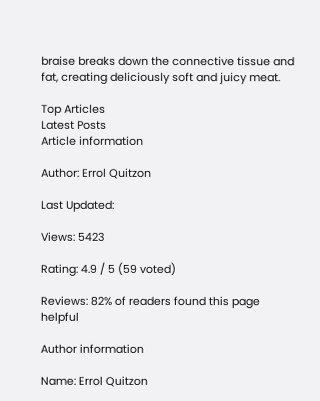braise breaks down the connective tissue and fat, creating deliciously soft and juicy meat.

Top Articles
Latest Posts
Article information

Author: Errol Quitzon

Last Updated:

Views: 5423

Rating: 4.9 / 5 (59 voted)

Reviews: 82% of readers found this page helpful

Author information

Name: Errol Quitzon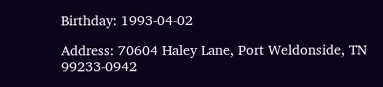Birthday: 1993-04-02

Address: 70604 Haley Lane, Port Weldonside, TN 99233-0942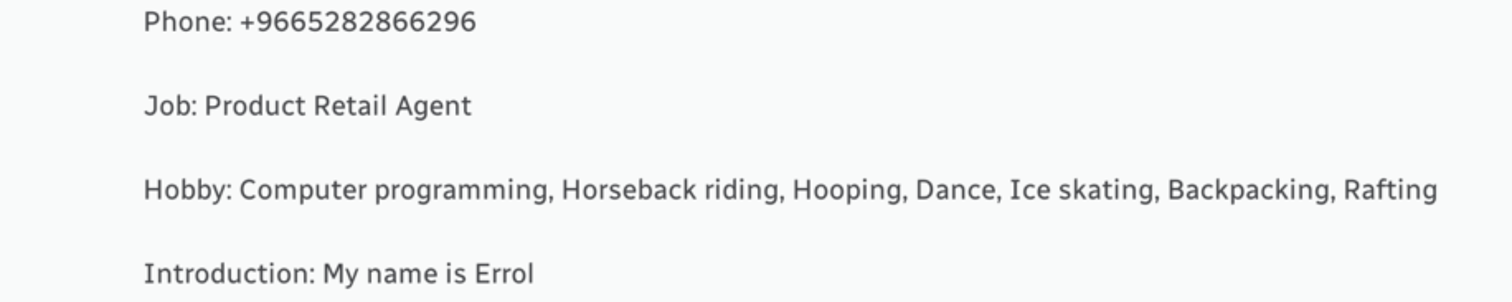Phone: +9665282866296

Job: Product Retail Agent

Hobby: Computer programming, Horseback riding, Hooping, Dance, Ice skating, Backpacking, Rafting

Introduction: My name is Errol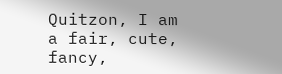Quitzon, I am a fair, cute, fancy,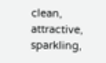clean, attractive, sparkling,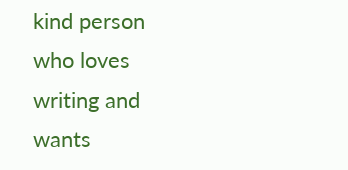kind person who loves writing and wants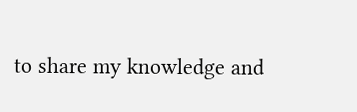to share my knowledge and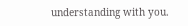understanding with you.